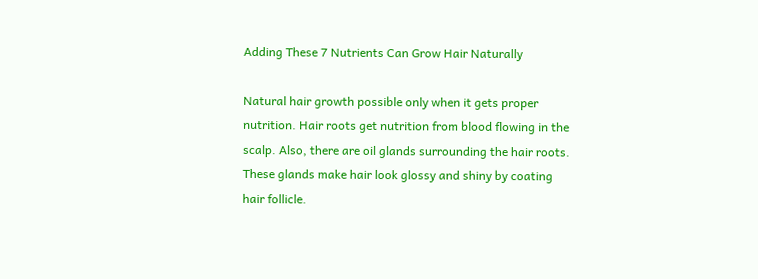Adding These 7 Nutrients Can Grow Hair Naturally

Natural hair growth possible only when it gets proper nutrition. Hair roots get nutrition from blood flowing in the scalp. Also, there are oil glands surrounding the hair roots. These glands make hair look glossy and shiny by coating hair follicle.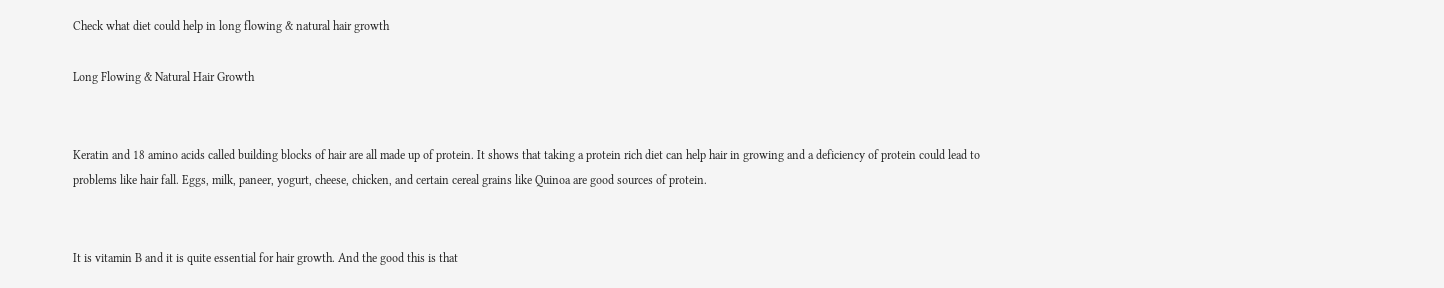Check what diet could help in long flowing & natural hair growth

Long Flowing & Natural Hair Growth


Keratin and 18 amino acids called building blocks of hair are all made up of protein. It shows that taking a protein rich diet can help hair in growing and a deficiency of protein could lead to problems like hair fall. Eggs, milk, paneer, yogurt, cheese, chicken, and certain cereal grains like Quinoa are good sources of protein.


It is vitamin B and it is quite essential for hair growth. And the good this is that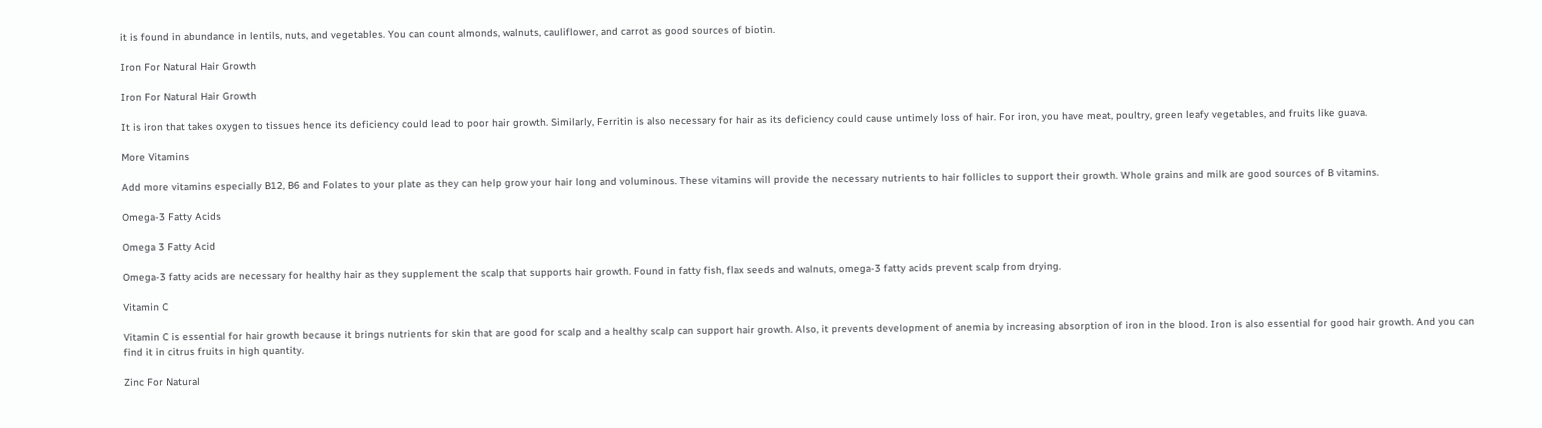it is found in abundance in lentils, nuts, and vegetables. You can count almonds, walnuts, cauliflower, and carrot as good sources of biotin.

Iron For Natural Hair Growth

Iron For Natural Hair Growth

It is iron that takes oxygen to tissues hence its deficiency could lead to poor hair growth. Similarly, Ferritin is also necessary for hair as its deficiency could cause untimely loss of hair. For iron, you have meat, poultry, green leafy vegetables, and fruits like guava.

More Vitamins

Add more vitamins especially B12, B6 and Folates to your plate as they can help grow your hair long and voluminous. These vitamins will provide the necessary nutrients to hair follicles to support their growth. Whole grains and milk are good sources of B vitamins.

Omega-3 Fatty Acids

Omega 3 Fatty Acid

Omega-3 fatty acids are necessary for healthy hair as they supplement the scalp that supports hair growth. Found in fatty fish, flax seeds and walnuts, omega-3 fatty acids prevent scalp from drying.

Vitamin C

Vitamin C is essential for hair growth because it brings nutrients for skin that are good for scalp and a healthy scalp can support hair growth. Also, it prevents development of anemia by increasing absorption of iron in the blood. Iron is also essential for good hair growth. And you can find it in citrus fruits in high quantity.

Zinc For Natural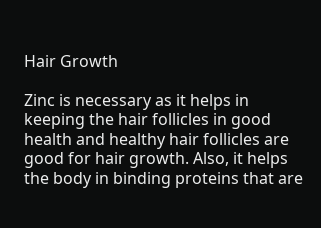Hair Growth

Zinc is necessary as it helps in keeping the hair follicles in good health and healthy hair follicles are good for hair growth. Also, it helps the body in binding proteins that are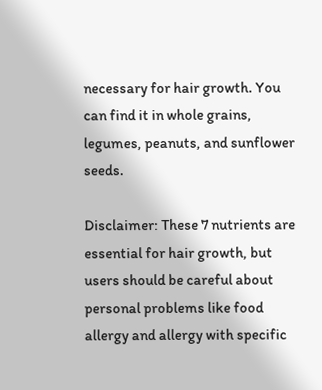necessary for hair growth. You can find it in whole grains, legumes, peanuts, and sunflower seeds.

Disclaimer: These 7 nutrients are essential for hair growth, but users should be careful about personal problems like food allergy and allergy with specific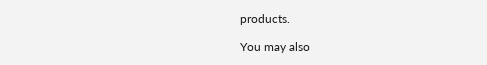products.

You may also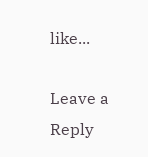like...

Leave a Reply